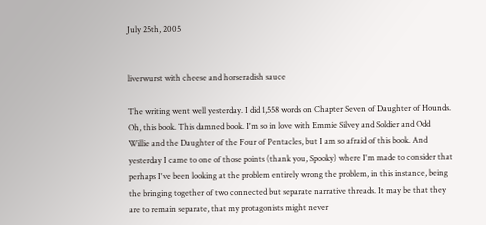July 25th, 2005


liverwurst with cheese and horseradish sauce

The writing went well yesterday. I did 1,558 words on Chapter Seven of Daughter of Hounds. Oh, this book. This damned book. I'm so in love with Emmie Silvey and Soldier and Odd Willie and the Daughter of the Four of Pentacles, but I am so afraid of this book. And yesterday I came to one of those points (thank you, Spooky) where I'm made to consider that perhaps I've been looking at the problem entirely wrong the problem, in this instance, being the bringing together of two connected but separate narrative threads. It may be that they are to remain separate, that my protagonists might never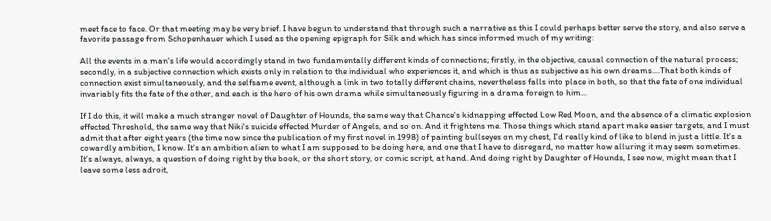meet face to face. Or that meeting may be very brief. I have begun to understand that through such a narrative as this I could perhaps better serve the story, and also serve a favorite passage from Schopenhauer which I used as the opening epigraph for Silk and which has since informed much of my writing:

All the events in a man's life would accordingly stand in two fundamentally different kinds of connections; firstly, in the objective, causal connection of the natural process; secondly, in a subjective connection which exists only in relation to the individual who experiences it, and which is thus as subjective as his own dreams....That both kinds of connection exist simultaneously, and the selfsame event, although a link in two totally different chains, nevertheless falls into place in both, so that the fate of one individual invariably fits the fate of the other, and each is the hero of his own drama while simultaneously figuring in a drama foreign to him...

If I do this, it will make a much stranger novel of Daughter of Hounds, the same way that Chance's kidnapping effected Low Red Moon, and the absence of a climatic explosion effected Threshold, the same way that Niki's suicide effected Murder of Angels, and so on. And it frightens me. Those things which stand apart make easier targets, and I must admit that after eight years (the time now since the publication of my first novel in 1998) of painting bullseyes on my chest, I'd really kind of like to blend in just a little. It's a cowardly ambition, I know. It's an ambition alien to what I am supposed to be doing here, and one that I have to disregard, no matter how alluring it may seem sometimes. It's always, always, a question of doing right by the book, or the short story, or comic script, at hand. And doing right by Daughter of Hounds, I see now, might mean that I leave some less adroit,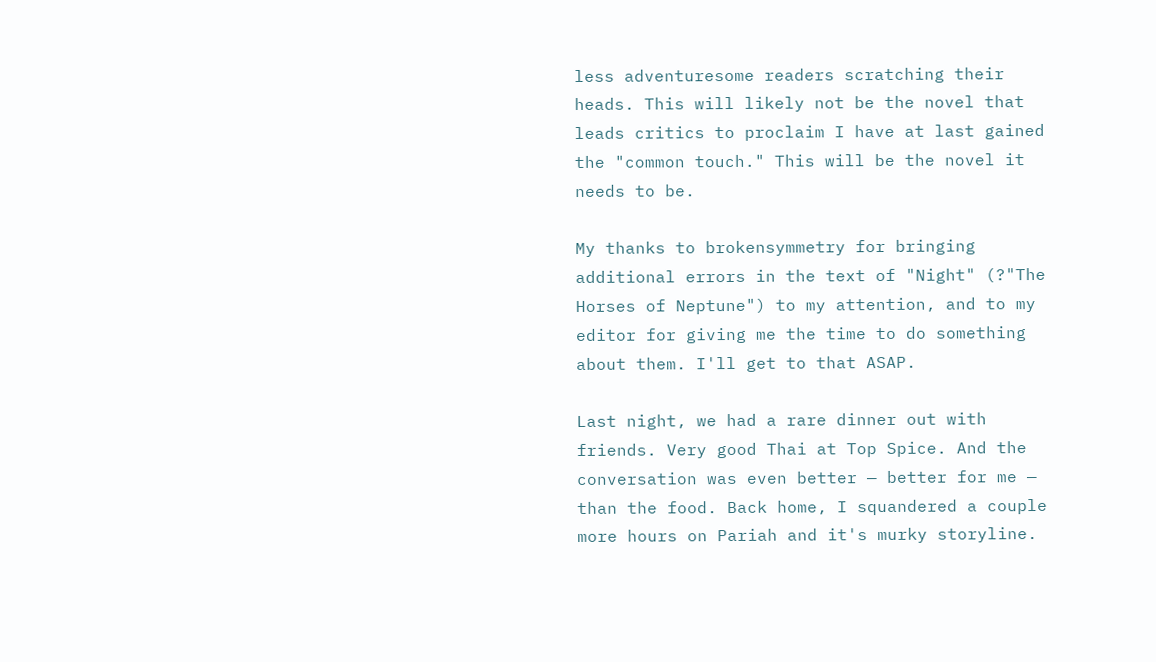less adventuresome readers scratching their heads. This will likely not be the novel that leads critics to proclaim I have at last gained the "common touch." This will be the novel it needs to be.

My thanks to brokensymmetry for bringing additional errors in the text of "Night" (?"The Horses of Neptune") to my attention, and to my editor for giving me the time to do something about them. I'll get to that ASAP.

Last night, we had a rare dinner out with friends. Very good Thai at Top Spice. And the conversation was even better — better for me — than the food. Back home, I squandered a couple more hours on Pariah and it's murky storyline.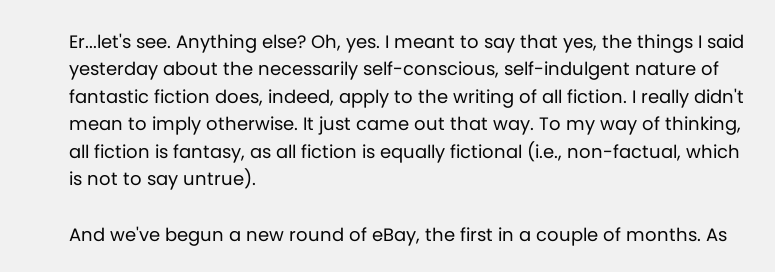Er...let's see. Anything else? Oh, yes. I meant to say that yes, the things I said yesterday about the necessarily self-conscious, self-indulgent nature of fantastic fiction does, indeed, apply to the writing of all fiction. I really didn't mean to imply otherwise. It just came out that way. To my way of thinking, all fiction is fantasy, as all fiction is equally fictional (i.e., non-factual, which is not to say untrue).

And we've begun a new round of eBay, the first in a couple of months. As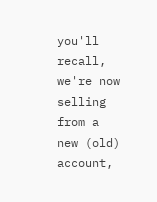you'll recall, we're now selling from a new (old) account,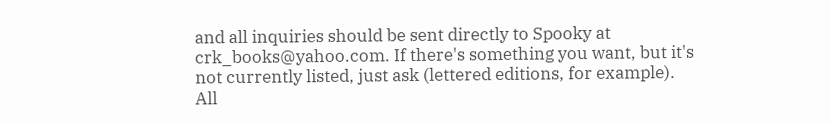and all inquiries should be sent directly to Spooky at crk_books@yahoo.com. If there's something you want, but it's not currently listed, just ask (lettered editions, for example). All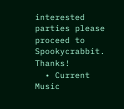interested parties please proceed to Spookycrabbit. Thanks!
  • Current Music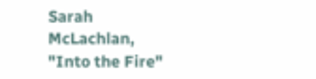Sarah McLachlan, "Into the Fire"